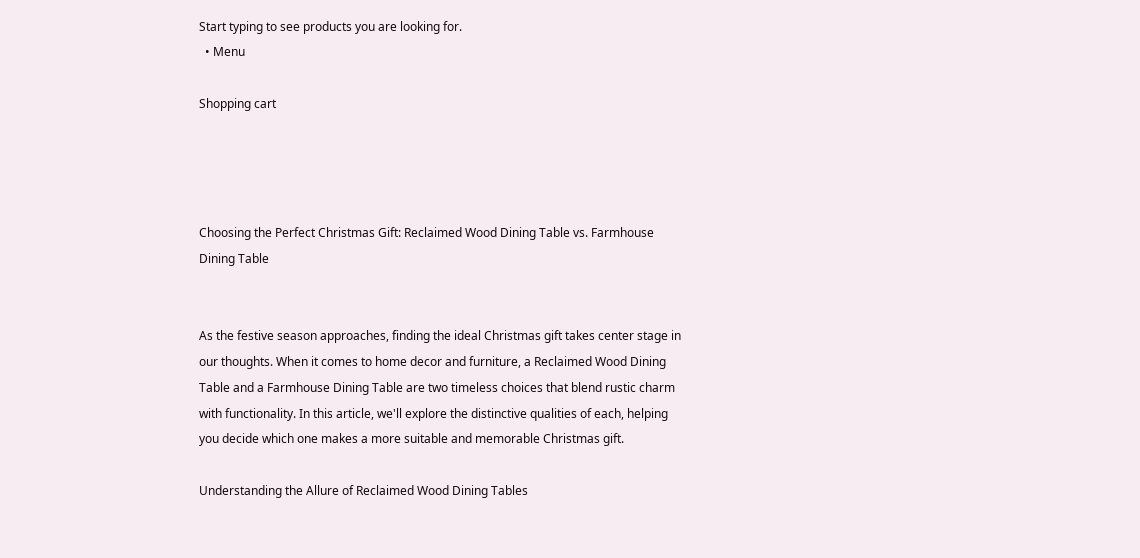Start typing to see products you are looking for.
  • Menu

Shopping cart




Choosing the Perfect Christmas Gift: Reclaimed Wood Dining Table vs. Farmhouse Dining Table


As the festive season approaches, finding the ideal Christmas gift takes center stage in our thoughts. When it comes to home decor and furniture, a Reclaimed Wood Dining Table and a Farmhouse Dining Table are two timeless choices that blend rustic charm with functionality. In this article, we'll explore the distinctive qualities of each, helping you decide which one makes a more suitable and memorable Christmas gift.

Understanding the Allure of Reclaimed Wood Dining Tables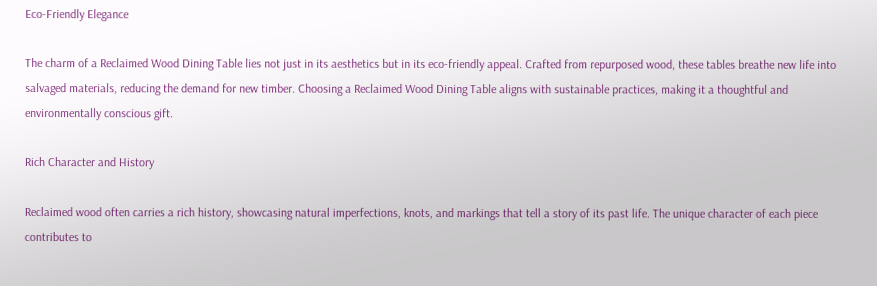Eco-Friendly Elegance

The charm of a Reclaimed Wood Dining Table lies not just in its aesthetics but in its eco-friendly appeal. Crafted from repurposed wood, these tables breathe new life into salvaged materials, reducing the demand for new timber. Choosing a Reclaimed Wood Dining Table aligns with sustainable practices, making it a thoughtful and environmentally conscious gift.

Rich Character and History

Reclaimed wood often carries a rich history, showcasing natural imperfections, knots, and markings that tell a story of its past life. The unique character of each piece contributes to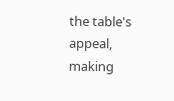the table's appeal, making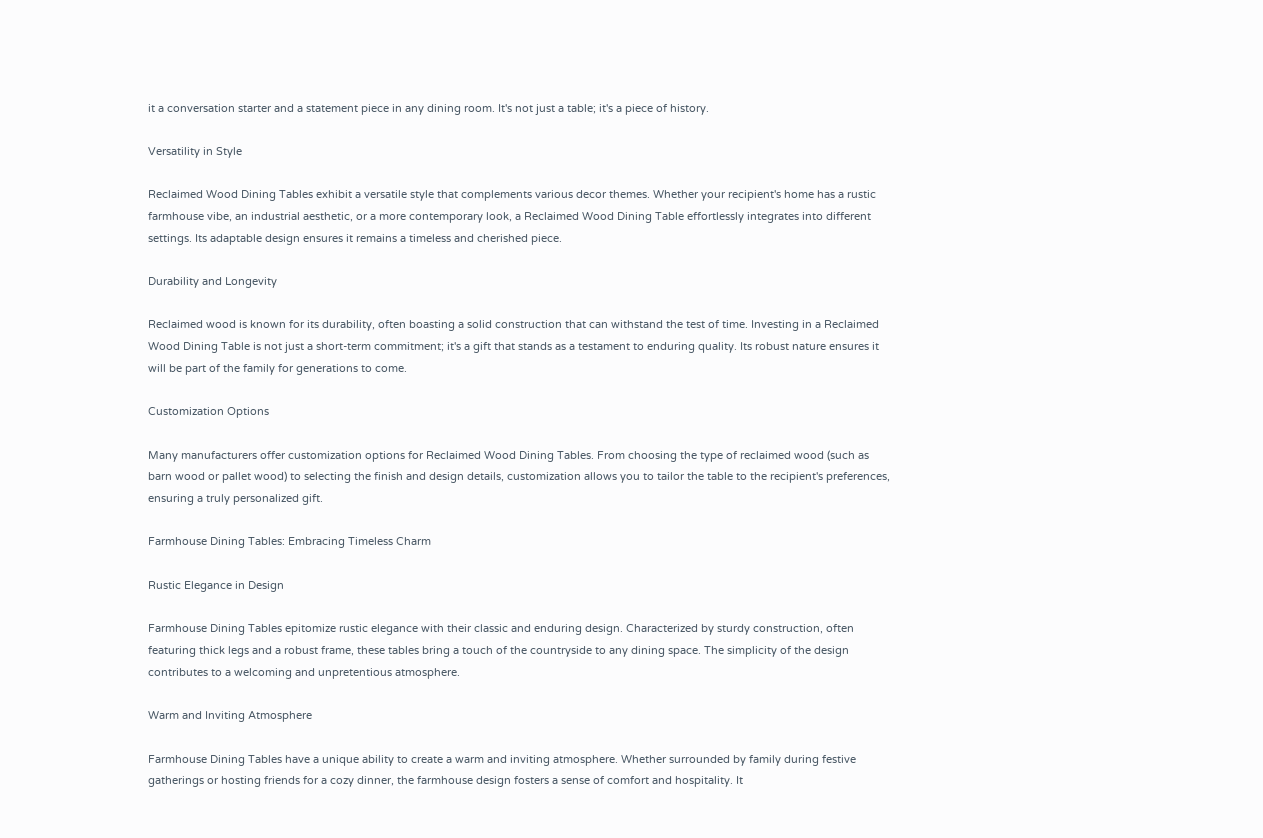it a conversation starter and a statement piece in any dining room. It's not just a table; it's a piece of history.

Versatility in Style

Reclaimed Wood Dining Tables exhibit a versatile style that complements various decor themes. Whether your recipient's home has a rustic farmhouse vibe, an industrial aesthetic, or a more contemporary look, a Reclaimed Wood Dining Table effortlessly integrates into different settings. Its adaptable design ensures it remains a timeless and cherished piece.

Durability and Longevity

Reclaimed wood is known for its durability, often boasting a solid construction that can withstand the test of time. Investing in a Reclaimed Wood Dining Table is not just a short-term commitment; it's a gift that stands as a testament to enduring quality. Its robust nature ensures it will be part of the family for generations to come.

Customization Options

Many manufacturers offer customization options for Reclaimed Wood Dining Tables. From choosing the type of reclaimed wood (such as barn wood or pallet wood) to selecting the finish and design details, customization allows you to tailor the table to the recipient's preferences, ensuring a truly personalized gift.

Farmhouse Dining Tables: Embracing Timeless Charm

Rustic Elegance in Design

Farmhouse Dining Tables epitomize rustic elegance with their classic and enduring design. Characterized by sturdy construction, often featuring thick legs and a robust frame, these tables bring a touch of the countryside to any dining space. The simplicity of the design contributes to a welcoming and unpretentious atmosphere.

Warm and Inviting Atmosphere

Farmhouse Dining Tables have a unique ability to create a warm and inviting atmosphere. Whether surrounded by family during festive gatherings or hosting friends for a cozy dinner, the farmhouse design fosters a sense of comfort and hospitality. It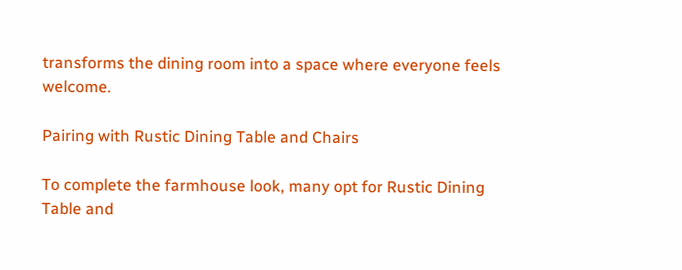transforms the dining room into a space where everyone feels welcome.

Pairing with Rustic Dining Table and Chairs

To complete the farmhouse look, many opt for Rustic Dining Table and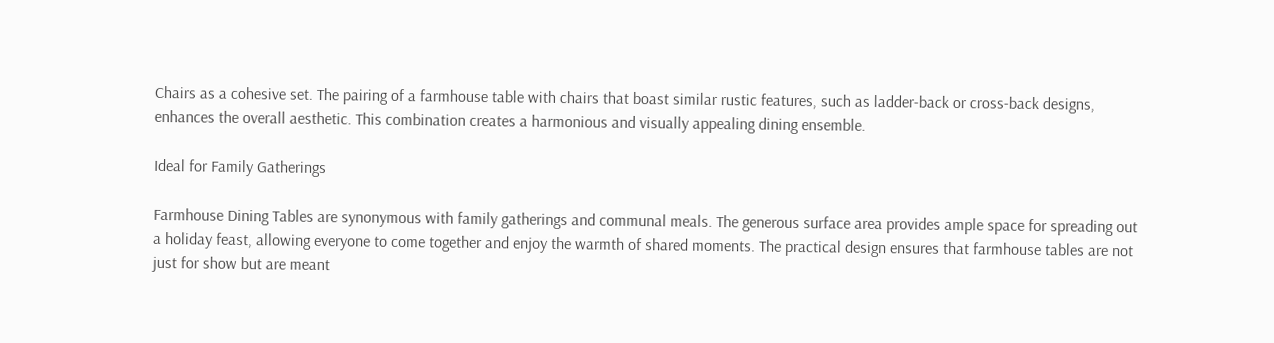Chairs as a cohesive set. The pairing of a farmhouse table with chairs that boast similar rustic features, such as ladder-back or cross-back designs, enhances the overall aesthetic. This combination creates a harmonious and visually appealing dining ensemble.

Ideal for Family Gatherings

Farmhouse Dining Tables are synonymous with family gatherings and communal meals. The generous surface area provides ample space for spreading out a holiday feast, allowing everyone to come together and enjoy the warmth of shared moments. The practical design ensures that farmhouse tables are not just for show but are meant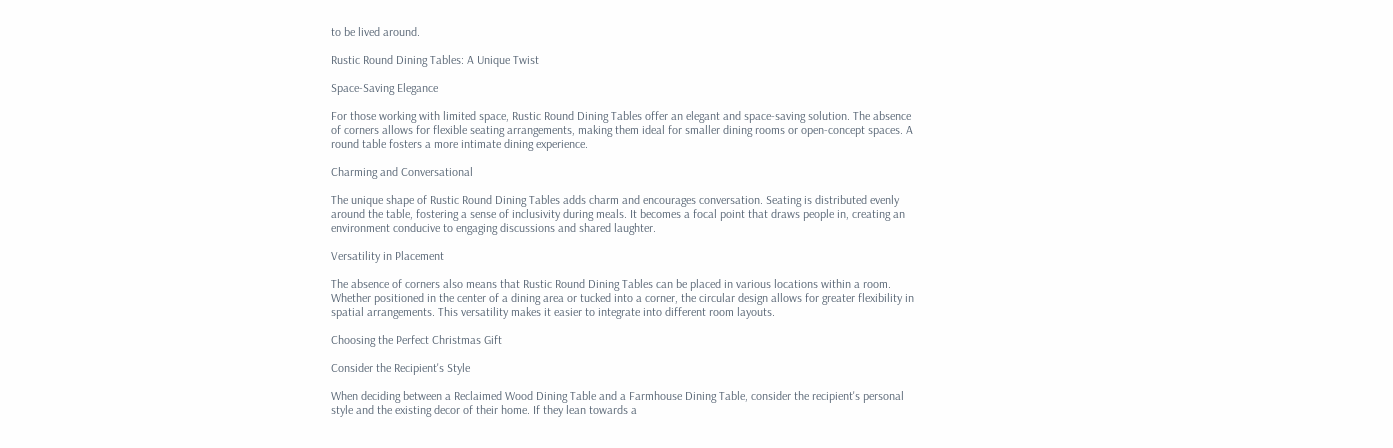to be lived around.

Rustic Round Dining Tables: A Unique Twist

Space-Saving Elegance

For those working with limited space, Rustic Round Dining Tables offer an elegant and space-saving solution. The absence of corners allows for flexible seating arrangements, making them ideal for smaller dining rooms or open-concept spaces. A round table fosters a more intimate dining experience.

Charming and Conversational

The unique shape of Rustic Round Dining Tables adds charm and encourages conversation. Seating is distributed evenly around the table, fostering a sense of inclusivity during meals. It becomes a focal point that draws people in, creating an environment conducive to engaging discussions and shared laughter.

Versatility in Placement

The absence of corners also means that Rustic Round Dining Tables can be placed in various locations within a room. Whether positioned in the center of a dining area or tucked into a corner, the circular design allows for greater flexibility in spatial arrangements. This versatility makes it easier to integrate into different room layouts.

Choosing the Perfect Christmas Gift

Consider the Recipient's Style

When deciding between a Reclaimed Wood Dining Table and a Farmhouse Dining Table, consider the recipient's personal style and the existing decor of their home. If they lean towards a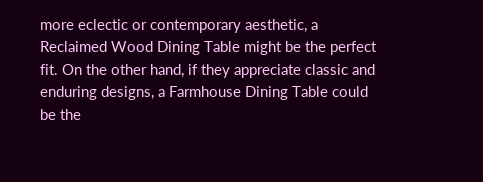more eclectic or contemporary aesthetic, a Reclaimed Wood Dining Table might be the perfect fit. On the other hand, if they appreciate classic and enduring designs, a Farmhouse Dining Table could be the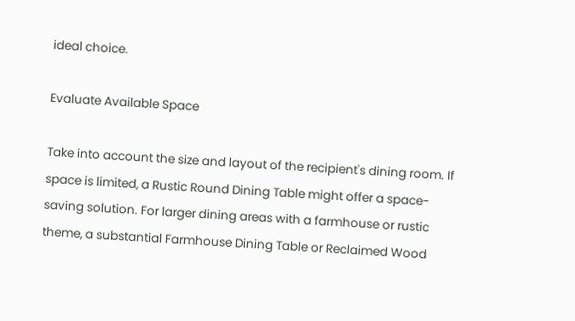ideal choice.

Evaluate Available Space

Take into account the size and layout of the recipient's dining room. If space is limited, a Rustic Round Dining Table might offer a space-saving solution. For larger dining areas with a farmhouse or rustic theme, a substantial Farmhouse Dining Table or Reclaimed Wood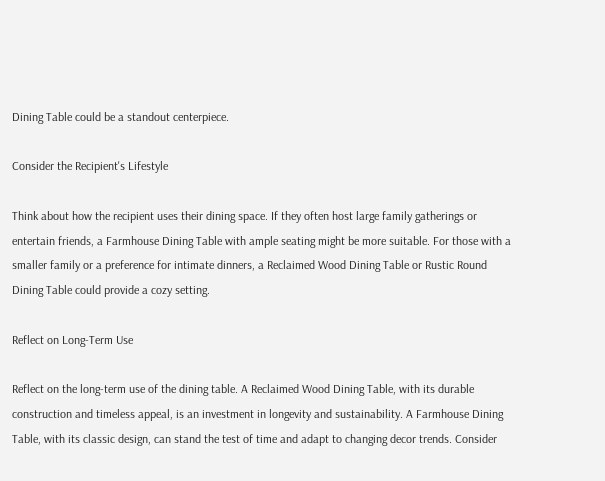Dining Table could be a standout centerpiece.

Consider the Recipient's Lifestyle

Think about how the recipient uses their dining space. If they often host large family gatherings or entertain friends, a Farmhouse Dining Table with ample seating might be more suitable. For those with a smaller family or a preference for intimate dinners, a Reclaimed Wood Dining Table or Rustic Round Dining Table could provide a cozy setting.

Reflect on Long-Term Use

Reflect on the long-term use of the dining table. A Reclaimed Wood Dining Table, with its durable construction and timeless appeal, is an investment in longevity and sustainability. A Farmhouse Dining Table, with its classic design, can stand the test of time and adapt to changing decor trends. Consider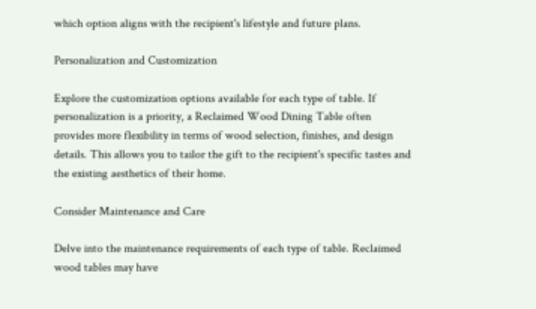which option aligns with the recipient's lifestyle and future plans.

Personalization and Customization

Explore the customization options available for each type of table. If personalization is a priority, a Reclaimed Wood Dining Table often provides more flexibility in terms of wood selection, finishes, and design details. This allows you to tailor the gift to the recipient's specific tastes and the existing aesthetics of their home.

Consider Maintenance and Care

Delve into the maintenance requirements of each type of table. Reclaimed wood tables may have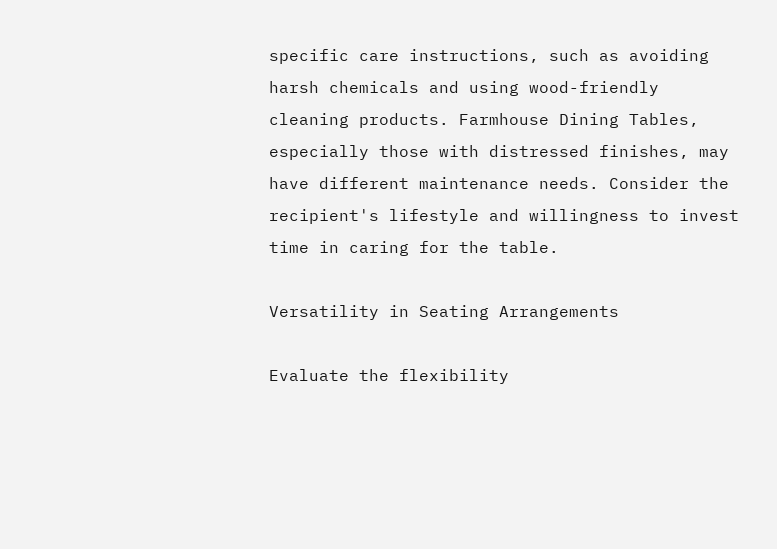specific care instructions, such as avoiding harsh chemicals and using wood-friendly cleaning products. Farmhouse Dining Tables, especially those with distressed finishes, may have different maintenance needs. Consider the recipient's lifestyle and willingness to invest time in caring for the table.

Versatility in Seating Arrangements

Evaluate the flexibility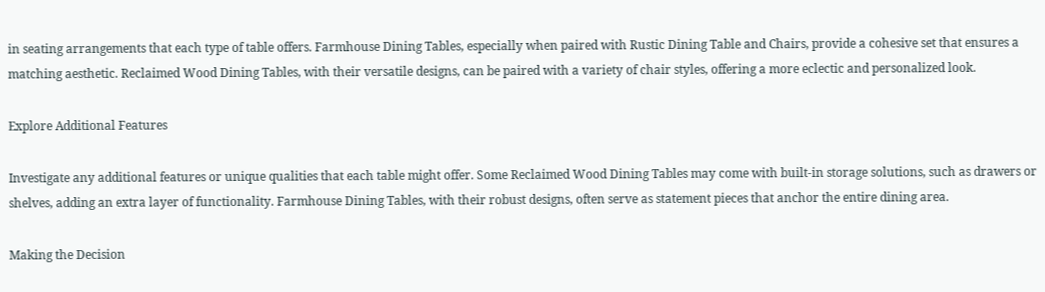in seating arrangements that each type of table offers. Farmhouse Dining Tables, especially when paired with Rustic Dining Table and Chairs, provide a cohesive set that ensures a matching aesthetic. Reclaimed Wood Dining Tables, with their versatile designs, can be paired with a variety of chair styles, offering a more eclectic and personalized look.

Explore Additional Features

Investigate any additional features or unique qualities that each table might offer. Some Reclaimed Wood Dining Tables may come with built-in storage solutions, such as drawers or shelves, adding an extra layer of functionality. Farmhouse Dining Tables, with their robust designs, often serve as statement pieces that anchor the entire dining area.

Making the Decision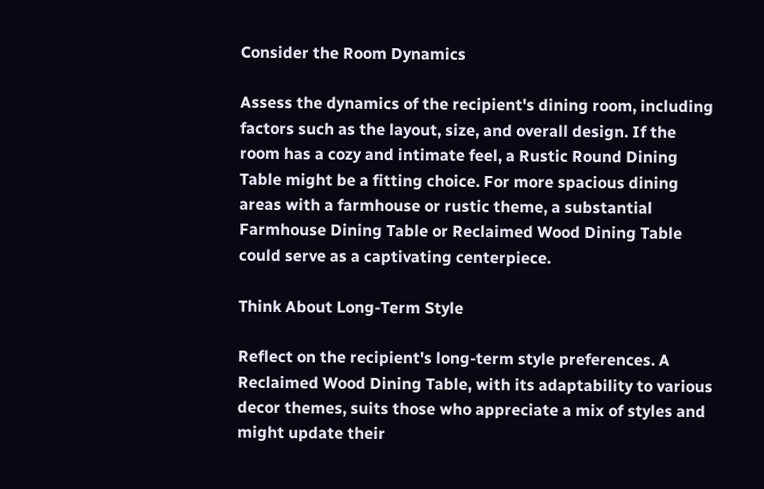Consider the Room Dynamics

Assess the dynamics of the recipient's dining room, including factors such as the layout, size, and overall design. If the room has a cozy and intimate feel, a Rustic Round Dining Table might be a fitting choice. For more spacious dining areas with a farmhouse or rustic theme, a substantial Farmhouse Dining Table or Reclaimed Wood Dining Table could serve as a captivating centerpiece.

Think About Long-Term Style

Reflect on the recipient's long-term style preferences. A Reclaimed Wood Dining Table, with its adaptability to various decor themes, suits those who appreciate a mix of styles and might update their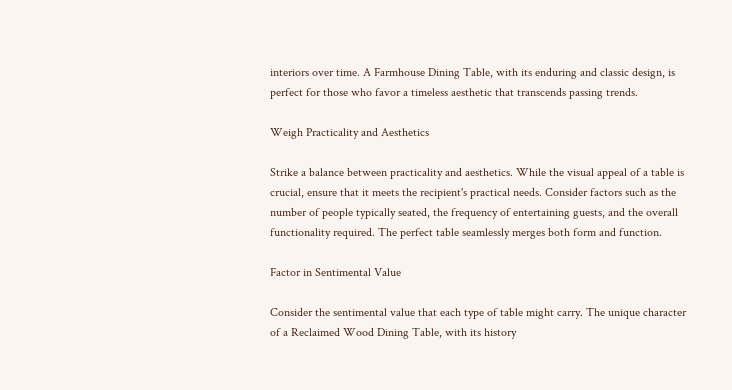interiors over time. A Farmhouse Dining Table, with its enduring and classic design, is perfect for those who favor a timeless aesthetic that transcends passing trends.

Weigh Practicality and Aesthetics

Strike a balance between practicality and aesthetics. While the visual appeal of a table is crucial, ensure that it meets the recipient's practical needs. Consider factors such as the number of people typically seated, the frequency of entertaining guests, and the overall functionality required. The perfect table seamlessly merges both form and function.

Factor in Sentimental Value

Consider the sentimental value that each type of table might carry. The unique character of a Reclaimed Wood Dining Table, with its history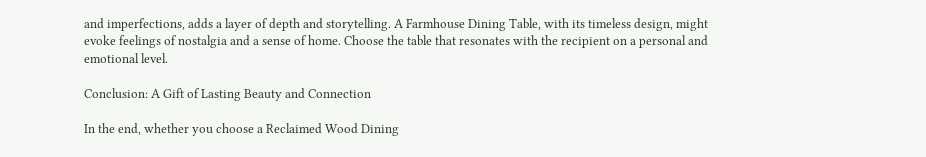and imperfections, adds a layer of depth and storytelling. A Farmhouse Dining Table, with its timeless design, might evoke feelings of nostalgia and a sense of home. Choose the table that resonates with the recipient on a personal and emotional level.

Conclusion: A Gift of Lasting Beauty and Connection

In the end, whether you choose a Reclaimed Wood Dining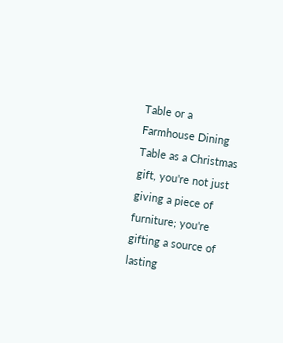Table or a Farmhouse Dining Table as a Christmas gift, you're not just giving a piece of furniture; you're gifting a source of lasting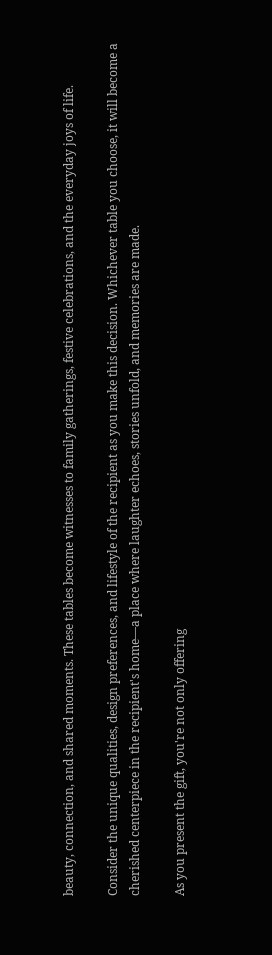beauty, connection, and shared moments. These tables become witnesses to family gatherings, festive celebrations, and the everyday joys of life.

Consider the unique qualities, design preferences, and lifestyle of the recipient as you make this decision. Whichever table you choose, it will become a cherished centerpiece in the recipient's home—a place where laughter echoes, stories unfold, and memories are made.

As you present the gift, you're not only offering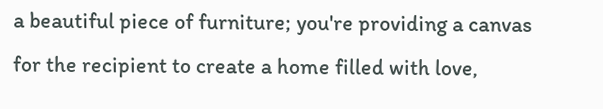a beautiful piece of furniture; you're providing a canvas for the recipient to create a home filled with love,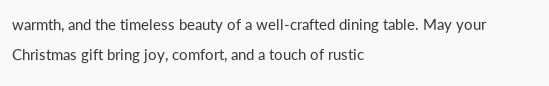warmth, and the timeless beauty of a well-crafted dining table. May your Christmas gift bring joy, comfort, and a touch of rustic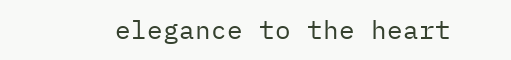elegance to the heart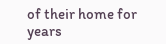of their home for years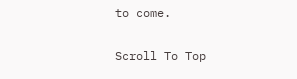to come.

Scroll To Top